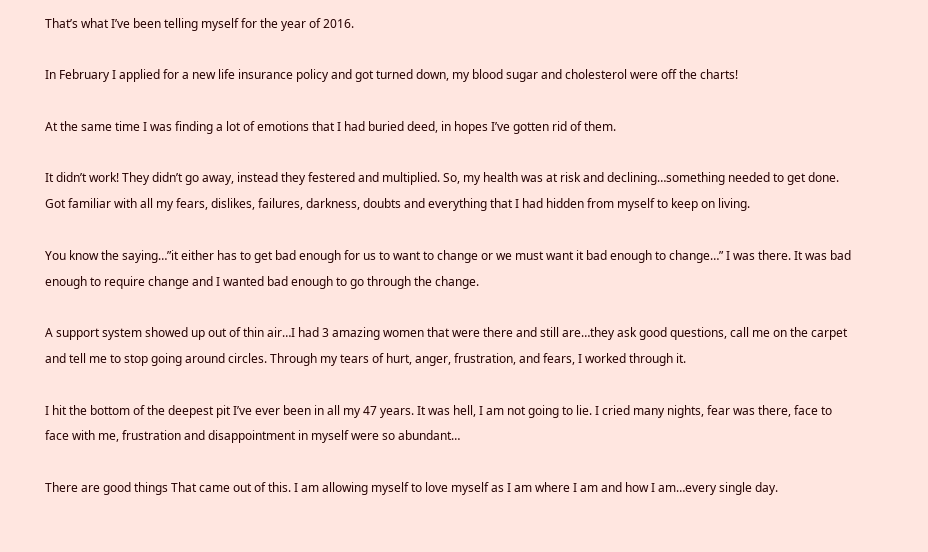That’s what I’ve been telling myself for the year of 2016.

In February I applied for a new life insurance policy and got turned down, my blood sugar and cholesterol were off the charts!

At the same time I was finding a lot of emotions that I had buried deed, in hopes I’ve gotten rid of them.

It didn’t work! They didn’t go away, instead they festered and multiplied. So, my health was at risk and declining…something needed to get done. Got familiar with all my fears, dislikes, failures, darkness, doubts and everything that I had hidden from myself to keep on living.

You know the saying…”it either has to get bad enough for us to want to change or we must want it bad enough to change…” I was there. It was bad enough to require change and I wanted bad enough to go through the change.

A support system showed up out of thin air…I had 3 amazing women that were there and still are…they ask good questions, call me on the carpet and tell me to stop going around circles. Through my tears of hurt, anger, frustration, and fears, I worked through it.

I hit the bottom of the deepest pit I’ve ever been in all my 47 years. It was hell, I am not going to lie. I cried many nights, fear was there, face to face with me, frustration and disappointment in myself were so abundant…

There are good things That came out of this. I am allowing myself to love myself as I am where I am and how I am…every single day.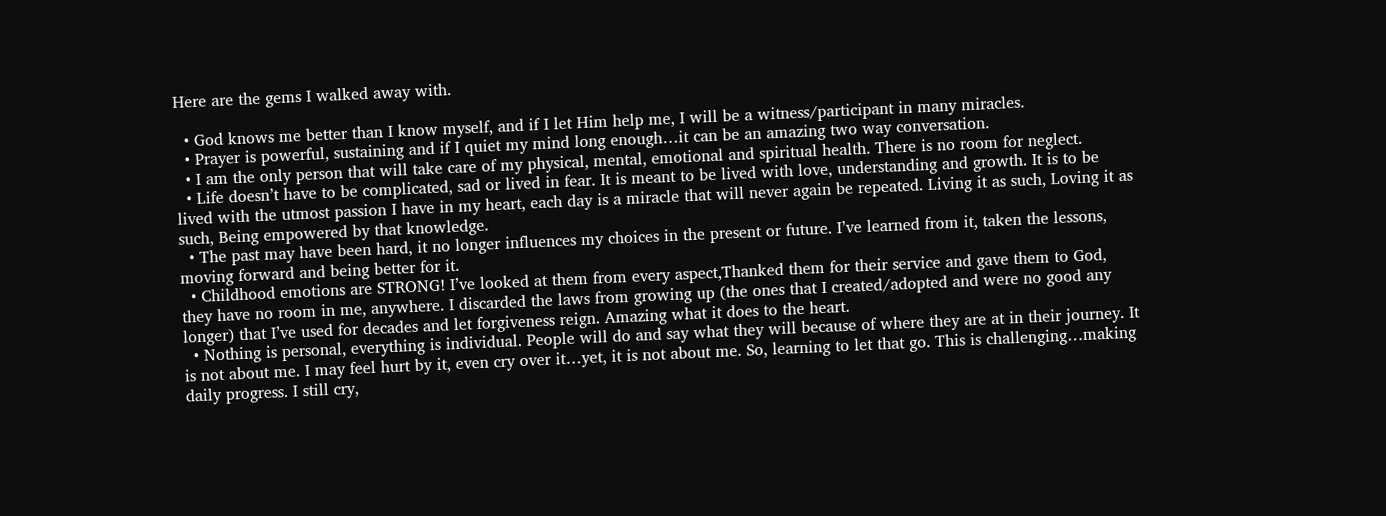Here are the gems I walked away with.

  • God knows me better than I know myself, and if I let Him help me, I will be a witness/participant in many miracles.
  • Prayer is powerful, sustaining and if I quiet my mind long enough…it can be an amazing two way conversation.
  • I am the only person that will take care of my physical, mental, emotional and spiritual health. There is no room for neglect.
  • Life doesn’t have to be complicated, sad or lived in fear. It is meant to be lived with love, understanding and growth. It is to be lived with the utmost passion I have in my heart, each day is a miracle that will never again be repeated. Living it as such, Loving it as such, Being empowered by that knowledge.
  • The past may have been hard, it no longer influences my choices in the present or future. I’ve learned from it, taken the lessons, moving forward and being better for it.
  • Childhood emotions are STRONG! I’ve looked at them from every aspect,Thanked them for their service and gave them to God, they have no room in me, anywhere. I discarded the laws from growing up (the ones that I created/adopted and were no good any longer) that I’ve used for decades and let forgiveness reign. Amazing what it does to the heart.
  • Nothing is personal, everything is individual. People will do and say what they will because of where they are at in their journey. It is not about me. I may feel hurt by it, even cry over it…yet, it is not about me. So, learning to let that go. This is challenging…making daily progress. I still cry,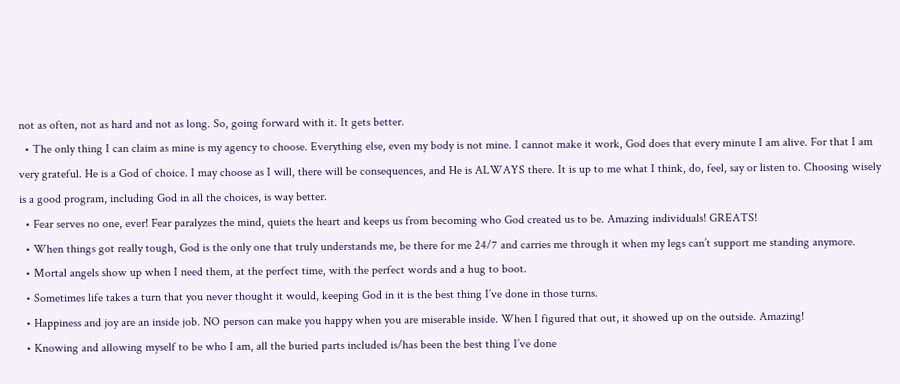not as often, not as hard and not as long. So, going forward with it. It gets better.
  • The only thing I can claim as mine is my agency to choose. Everything else, even my body is not mine. I cannot make it work, God does that every minute I am alive. For that I am very grateful. He is a God of choice. I may choose as I will, there will be consequences, and He is ALWAYS there. It is up to me what I think, do, feel, say or listen to. Choosing wisely is a good program, including God in all the choices, is way better.
  • Fear serves no one, ever! Fear paralyzes the mind, quiets the heart and keeps us from becoming who God created us to be. Amazing individuals! GREATS!
  • When things got really tough, God is the only one that truly understands me, be there for me 24/7 and carries me through it when my legs can’t support me standing anymore.
  • Mortal angels show up when I need them, at the perfect time, with the perfect words and a hug to boot.
  • Sometimes life takes a turn that you never thought it would, keeping God in it is the best thing I’ve done in those turns.
  • Happiness and joy are an inside job. NO person can make you happy when you are miserable inside. When I figured that out, it showed up on the outside. Amazing!
  • Knowing and allowing myself to be who I am, all the buried parts included is/has been the best thing I’ve done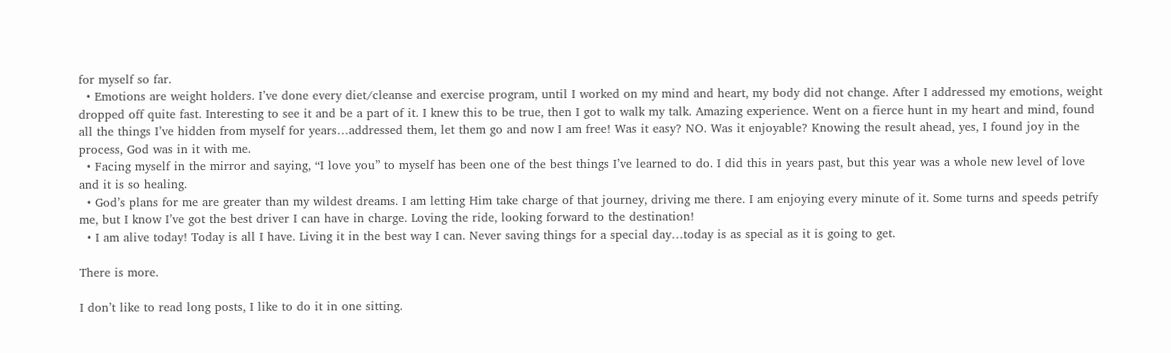for myself so far.
  • Emotions are weight holders. I’ve done every diet/cleanse and exercise program, until I worked on my mind and heart, my body did not change. After I addressed my emotions, weight dropped off quite fast. Interesting to see it and be a part of it. I knew this to be true, then I got to walk my talk. Amazing experience. Went on a fierce hunt in my heart and mind, found all the things I’ve hidden from myself for years…addressed them, let them go and now I am free! Was it easy? NO. Was it enjoyable? Knowing the result ahead, yes, I found joy in the process, God was in it with me.
  • Facing myself in the mirror and saying, “I love you” to myself has been one of the best things I’ve learned to do. I did this in years past, but this year was a whole new level of love and it is so healing.
  • God’s plans for me are greater than my wildest dreams. I am letting Him take charge of that journey, driving me there. I am enjoying every minute of it. Some turns and speeds petrify me, but I know I’ve got the best driver I can have in charge. Loving the ride, looking forward to the destination!
  • I am alive today! Today is all I have. Living it in the best way I can. Never saving things for a special day…today is as special as it is going to get.

There is more.

I don’t like to read long posts, I like to do it in one sitting.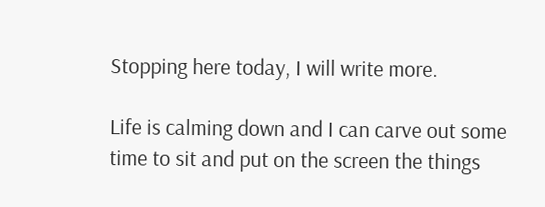Stopping here today, I will write more.

Life is calming down and I can carve out some time to sit and put on the screen the things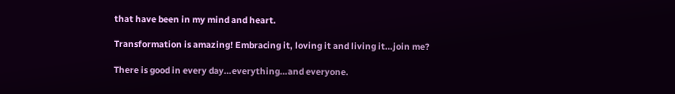that have been in my mind and heart.

Transformation is amazing! Embracing it, loving it and living it…join me?

There is good in every day…everything…and everyone.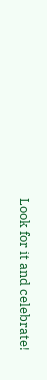Look for it and celebrate!